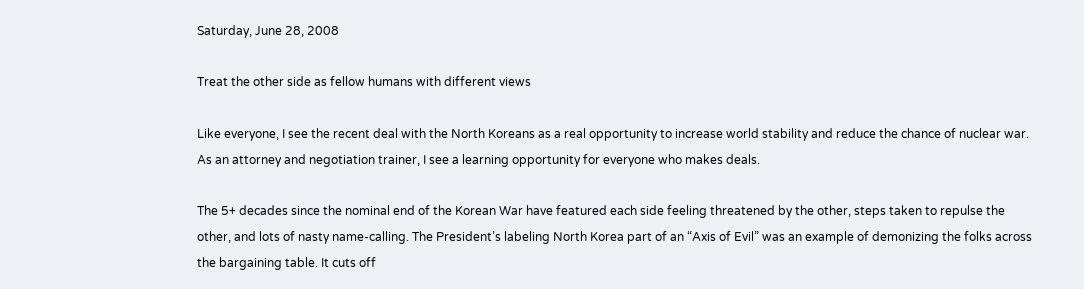Saturday, June 28, 2008

Treat the other side as fellow humans with different views

Like everyone, I see the recent deal with the North Koreans as a real opportunity to increase world stability and reduce the chance of nuclear war. As an attorney and negotiation trainer, I see a learning opportunity for everyone who makes deals.

The 5+ decades since the nominal end of the Korean War have featured each side feeling threatened by the other, steps taken to repulse the other, and lots of nasty name-calling. The President’s labeling North Korea part of an “Axis of Evil” was an example of demonizing the folks across the bargaining table. It cuts off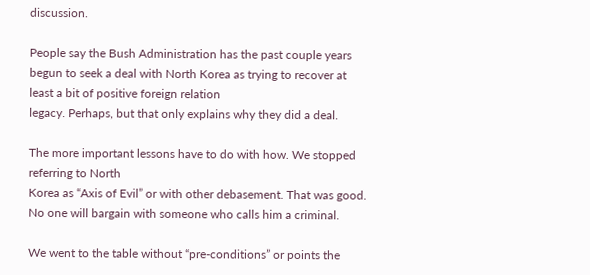discussion.

People say the Bush Administration has the past couple years begun to seek a deal with North Korea as trying to recover at least a bit of positive foreign relation
legacy. Perhaps, but that only explains why they did a deal.

The more important lessons have to do with how. We stopped referring to North
Korea as “Axis of Evil” or with other debasement. That was good. No one will bargain with someone who calls him a criminal.

We went to the table without “pre-conditions” or points the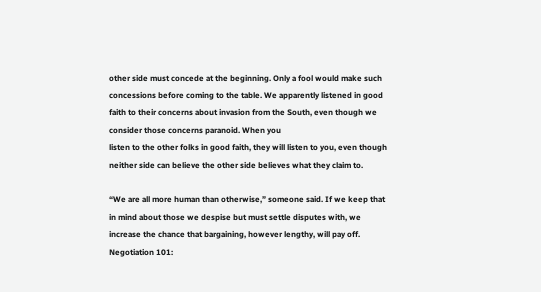other side must concede at the beginning. Only a fool would make such concessions before coming to the table. We apparently listened in good faith to their concerns about invasion from the South, even though we consider those concerns paranoid. When you
listen to the other folks in good faith, they will listen to you, even though neither side can believe the other side believes what they claim to.

“We are all more human than otherwise,” someone said. If we keep that in mind about those we despise but must settle disputes with, we increase the chance that bargaining, however lengthy, will pay off.
Negotiation 101: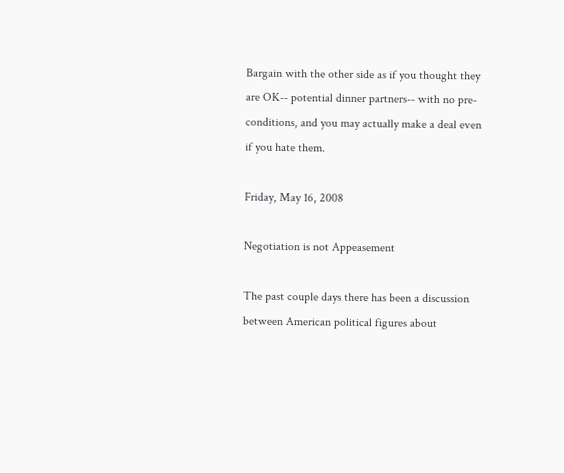Bargain with the other side as if you thought they are OK-- potential dinner partners-- with no pre-conditions, and you may actually make a deal even if you hate them.

Friday, May 16, 2008

Negotiation is not Appeasement

The past couple days there has been a discussion between American political figures about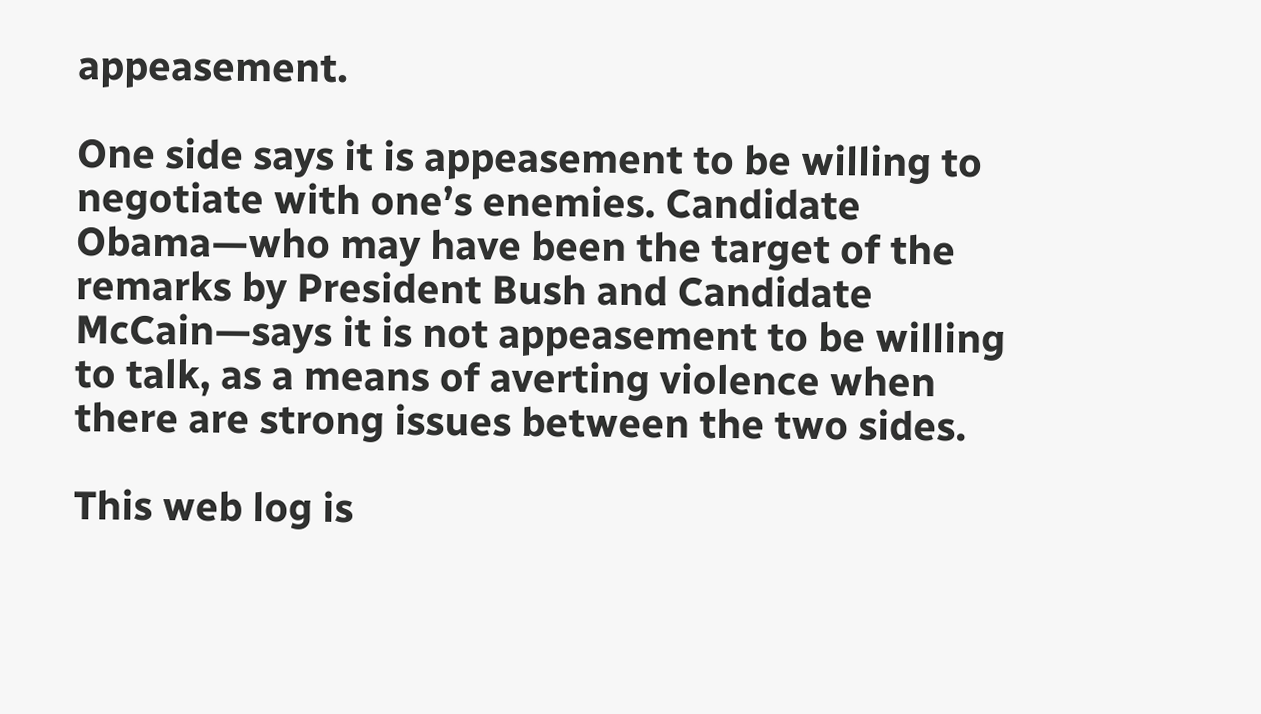appeasement.

One side says it is appeasement to be willing to negotiate with one’s enemies. Candidate Obama—who may have been the target of the remarks by President Bush and Candidate McCain—says it is not appeasement to be willing to talk, as a means of averting violence when there are strong issues between the two sides.

This web log is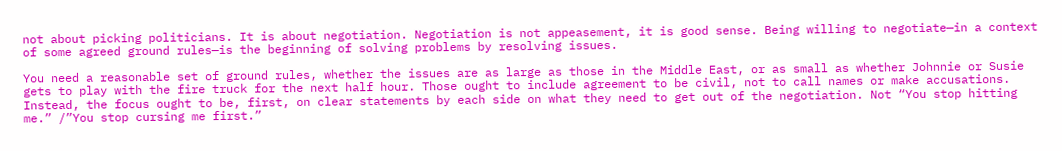not about picking politicians. It is about negotiation. Negotiation is not appeasement, it is good sense. Being willing to negotiate—in a context of some agreed ground rules—is the beginning of solving problems by resolving issues.

You need a reasonable set of ground rules, whether the issues are as large as those in the Middle East, or as small as whether Johnnie or Susie gets to play with the fire truck for the next half hour. Those ought to include agreement to be civil, not to call names or make accusations. Instead, the focus ought to be, first, on clear statements by each side on what they need to get out of the negotiation. Not “You stop hitting me.” /”You stop cursing me first.”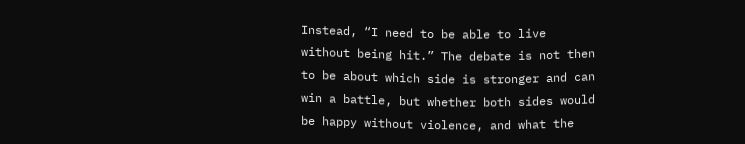Instead, “I need to be able to live without being hit.” The debate is not then to be about which side is stronger and can win a battle, but whether both sides would be happy without violence, and what the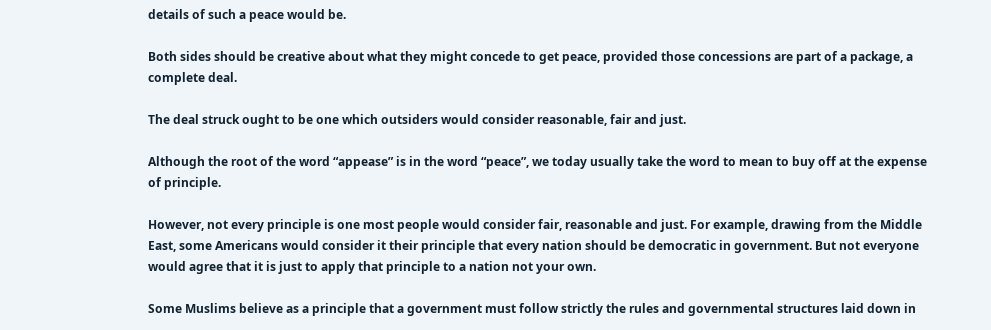details of such a peace would be.

Both sides should be creative about what they might concede to get peace, provided those concessions are part of a package, a complete deal.

The deal struck ought to be one which outsiders would consider reasonable, fair and just.

Although the root of the word “appease” is in the word “peace”, we today usually take the word to mean to buy off at the expense of principle.

However, not every principle is one most people would consider fair, reasonable and just. For example, drawing from the Middle East, some Americans would consider it their principle that every nation should be democratic in government. But not everyone would agree that it is just to apply that principle to a nation not your own.

Some Muslims believe as a principle that a government must follow strictly the rules and governmental structures laid down in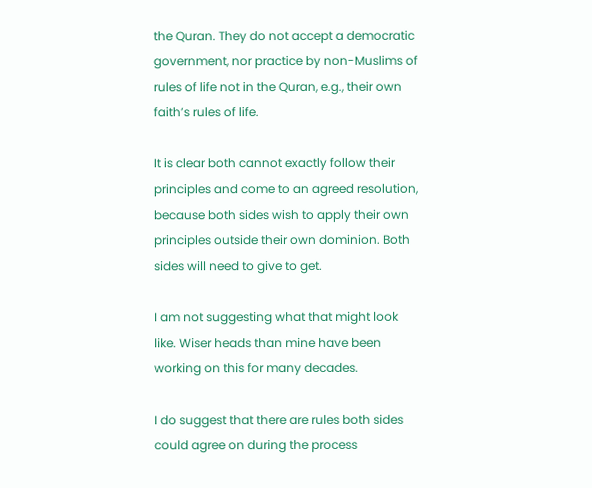the Quran. They do not accept a democratic government, nor practice by non-Muslims of rules of life not in the Quran, e.g., their own faith’s rules of life.

It is clear both cannot exactly follow their principles and come to an agreed resolution, because both sides wish to apply their own principles outside their own dominion. Both sides will need to give to get.

I am not suggesting what that might look like. Wiser heads than mine have been working on this for many decades.

I do suggest that there are rules both sides could agree on during the process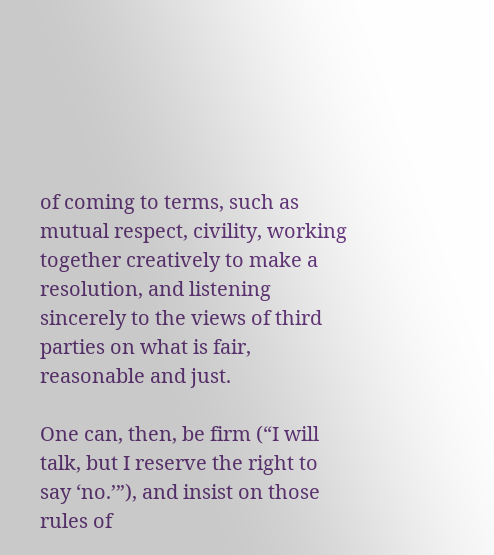of coming to terms, such as mutual respect, civility, working together creatively to make a resolution, and listening sincerely to the views of third parties on what is fair, reasonable and just.

One can, then, be firm (“I will talk, but I reserve the right to say ‘no.’”), and insist on those rules of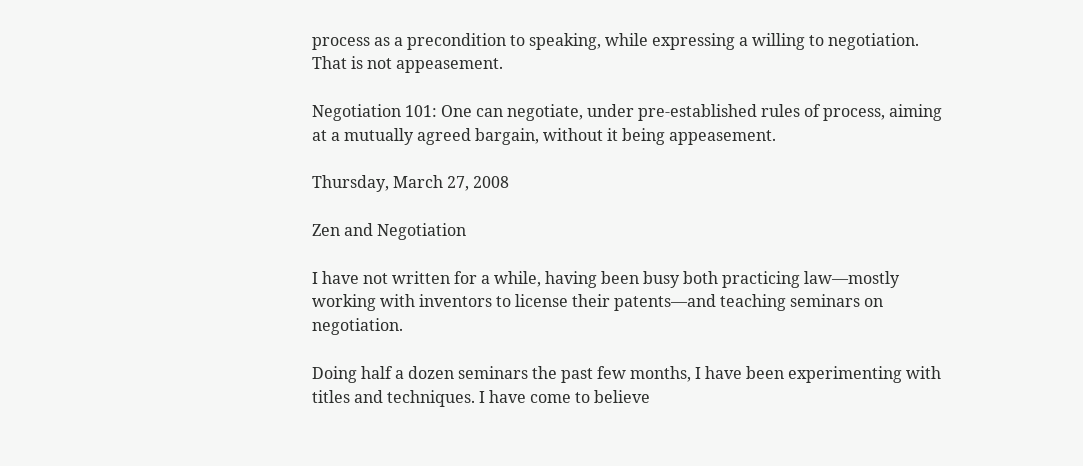process as a precondition to speaking, while expressing a willing to negotiation. That is not appeasement.

Negotiation 101: One can negotiate, under pre-established rules of process, aiming at a mutually agreed bargain, without it being appeasement.

Thursday, March 27, 2008

Zen and Negotiation

I have not written for a while, having been busy both practicing law—mostly working with inventors to license their patents—and teaching seminars on negotiation.

Doing half a dozen seminars the past few months, I have been experimenting with titles and techniques. I have come to believe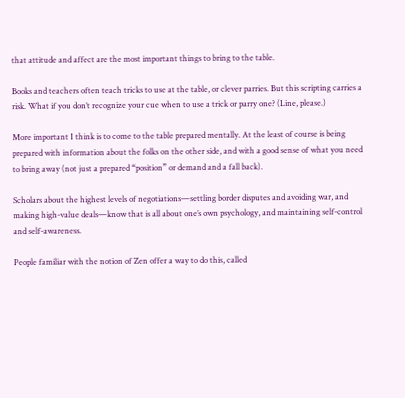that attitude and affect are the most important things to bring to the table.

Books and teachers often teach tricks to use at the table, or clever parries. But this scripting carries a risk. What if you don’t recognize your cue when to use a trick or parry one? (Line, please.)

More important I think is to come to the table prepared mentally. At the least of course is being prepared with information about the folks on the other side, and with a good sense of what you need to bring away (not just a prepared “position” or demand and a fall back).

Scholars about the highest levels of negotiations—settling border disputes and avoiding war, and making high-value deals—know that is all about one’s own psychology, and maintaining self-control and self-awareness.

People familiar with the notion of Zen offer a way to do this, called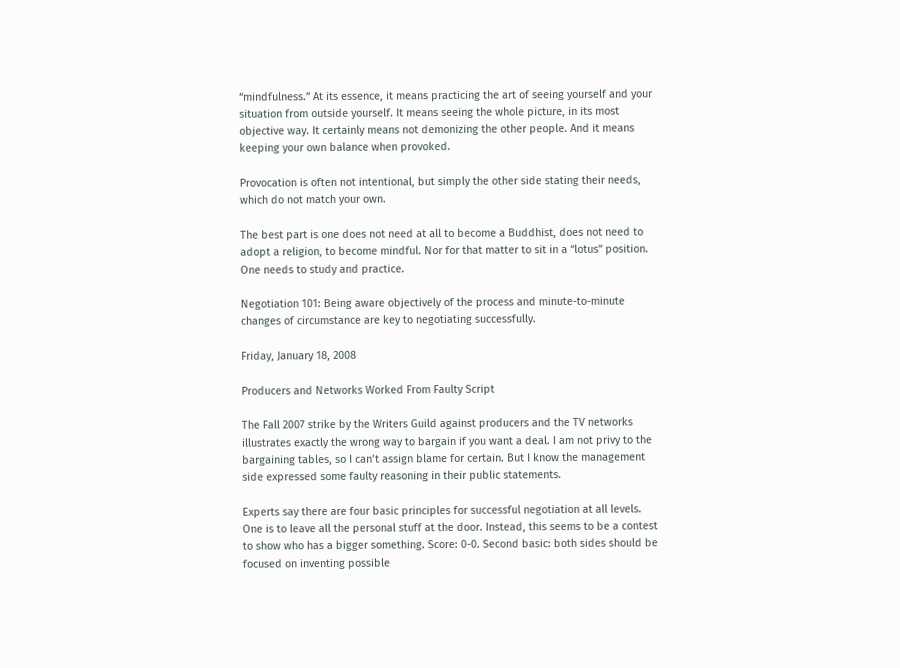“mindfulness.” At its essence, it means practicing the art of seeing yourself and your situation from outside yourself. It means seeing the whole picture, in its most objective way. It certainly means not demonizing the other people. And it means keeping your own balance when provoked.

Provocation is often not intentional, but simply the other side stating their needs, which do not match your own.

The best part is one does not need at all to become a Buddhist, does not need to adopt a religion, to become mindful. Nor for that matter to sit in a “lotus” position. One needs to study and practice.

Negotiation 101: Being aware objectively of the process and minute-to-minute changes of circumstance are key to negotiating successfully.

Friday, January 18, 2008

Producers and Networks Worked From Faulty Script

The Fall 2007 strike by the Writers Guild against producers and the TV networks illustrates exactly the wrong way to bargain if you want a deal. I am not privy to the bargaining tables, so I can’t assign blame for certain. But I know the management side expressed some faulty reasoning in their public statements.

Experts say there are four basic principles for successful negotiation at all levels. One is to leave all the personal stuff at the door. Instead, this seems to be a contest to show who has a bigger something. Score: 0-0. Second basic: both sides should be focused on inventing possible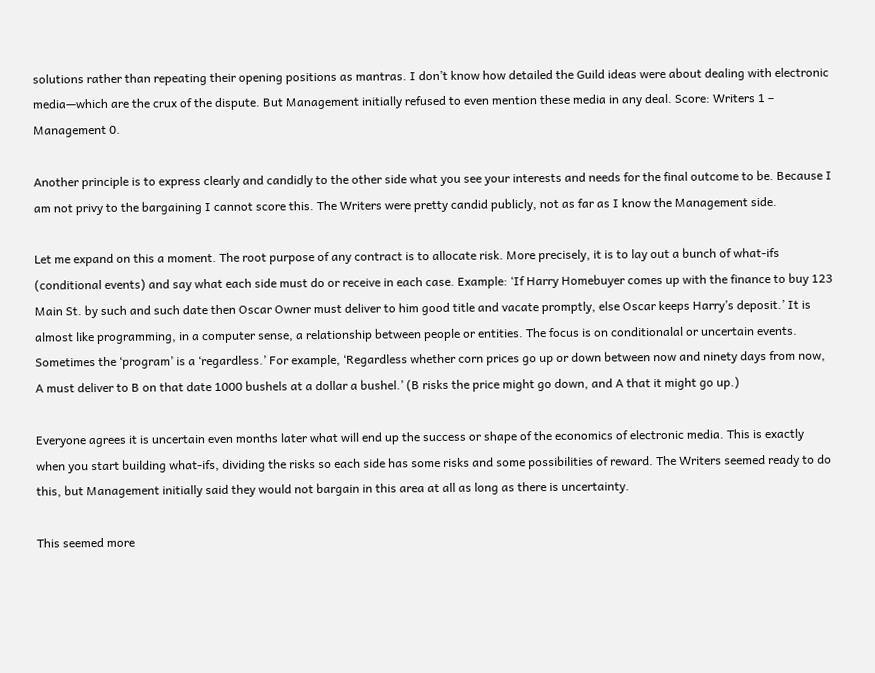solutions rather than repeating their opening positions as mantras. I don’t know how detailed the Guild ideas were about dealing with electronic media—which are the crux of the dispute. But Management initially refused to even mention these media in any deal. Score: Writers 1 – Management 0.

Another principle is to express clearly and candidly to the other side what you see your interests and needs for the final outcome to be. Because I am not privy to the bargaining I cannot score this. The Writers were pretty candid publicly, not as far as I know the Management side.

Let me expand on this a moment. The root purpose of any contract is to allocate risk. More precisely, it is to lay out a bunch of what-ifs (conditional events) and say what each side must do or receive in each case. Example: ‘If Harry Homebuyer comes up with the finance to buy 123 Main St. by such and such date then Oscar Owner must deliver to him good title and vacate promptly, else Oscar keeps Harry’s deposit.’ It is almost like programming, in a computer sense, a relationship between people or entities. The focus is on conditionalal or uncertain events. Sometimes the ‘program’ is a ‘regardless.’ For example, ‘Regardless whether corn prices go up or down between now and ninety days from now, A must deliver to B on that date 1000 bushels at a dollar a bushel.’ (B risks the price might go down, and A that it might go up.)

Everyone agrees it is uncertain even months later what will end up the success or shape of the economics of electronic media. This is exactly when you start building what-ifs, dividing the risks so each side has some risks and some possibilities of reward. The Writers seemed ready to do this, but Management initially said they would not bargain in this area at all as long as there is uncertainty.

This seemed more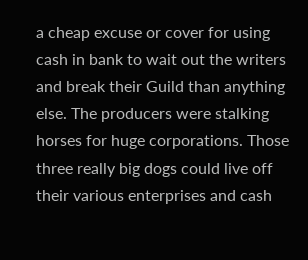a cheap excuse or cover for using cash in bank to wait out the writers and break their Guild than anything else. The producers were stalking horses for huge corporations. Those three really big dogs could live off their various enterprises and cash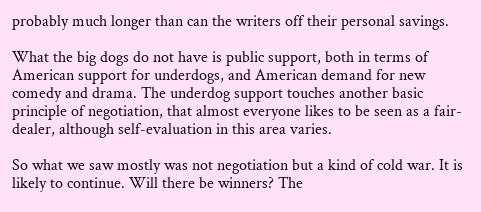probably much longer than can the writers off their personal savings.

What the big dogs do not have is public support, both in terms of American support for underdogs, and American demand for new comedy and drama. The underdog support touches another basic principle of negotiation, that almost everyone likes to be seen as a fair-dealer, although self-evaluation in this area varies.

So what we saw mostly was not negotiation but a kind of cold war. It is likely to continue. Will there be winners? The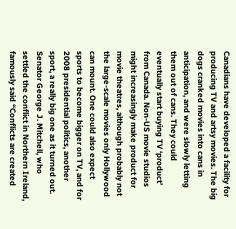Canadians have developed a facility for producing TV and artsy movies. The big dogs cranked movies into cans in anticipation, and were slowly letting them out of cans. They could eventually start buying TV ‘product’ from Canada. Non-US movie studios might increasingly make product for movie theatres, although probably not the large-scale movies only Hollywood can mount. One could also expect sports to become bigger on TV, and for 2008 presidential politics, another sport, a really big one as it turned out. Senator George J. Mitchell, who settled the conflict in Northern Ireland, famously said “Conflicts are created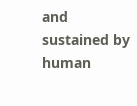and sustained by human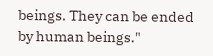beings. They can be ended by human beings."